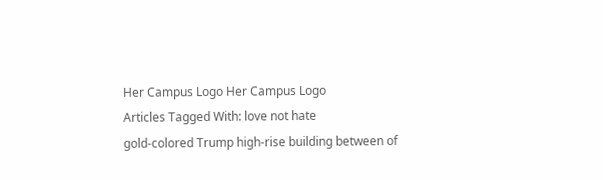Her Campus Logo Her Campus Logo
Articles Tagged With: love not hate
gold-colored Trump high-rise building between of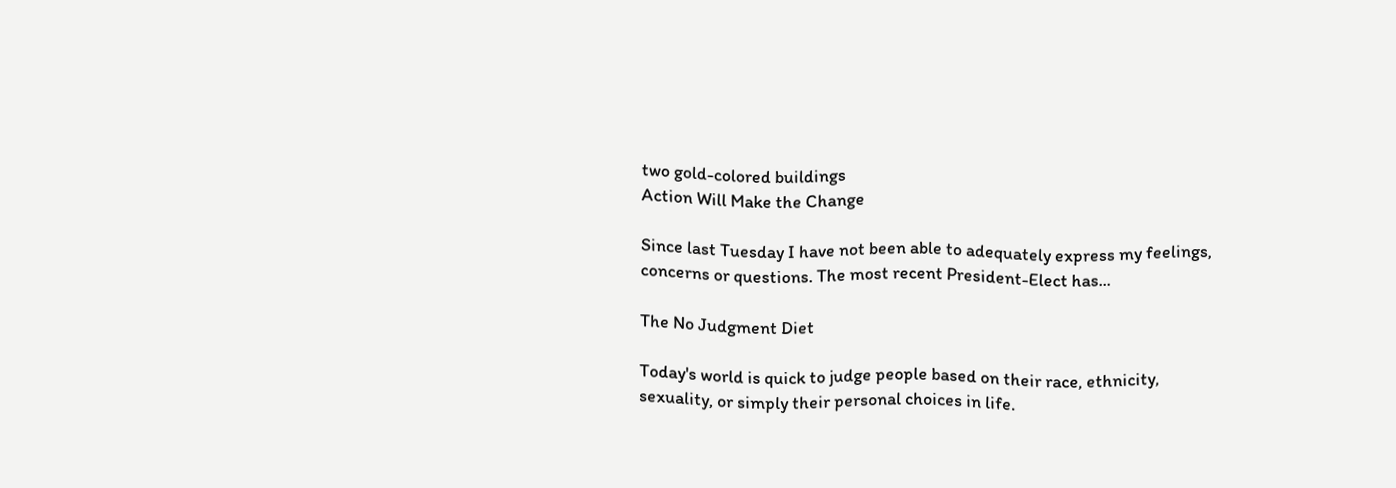two gold-colored buildings
Action Will Make the Change

Since last Tuesday I have not been able to adequately express my feelings, concerns or questions. The most recent President-Elect has...

The No Judgment Diet

Today's world is quick to judge people based on their race, ethnicity, sexuality, or simply their personal choices in life.